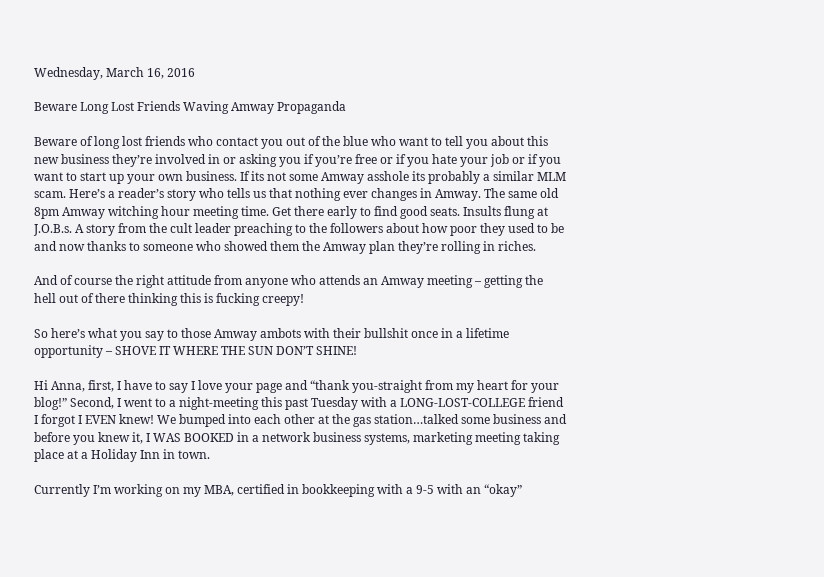Wednesday, March 16, 2016

Beware Long Lost Friends Waving Amway Propaganda

Beware of long lost friends who contact you out of the blue who want to tell you about this new business they’re involved in or asking you if you’re free or if you hate your job or if you want to start up your own business. If its not some Amway asshole its probably a similar MLM scam. Here’s a reader’s story who tells us that nothing ever changes in Amway. The same old 8pm Amway witching hour meeting time. Get there early to find good seats. Insults flung at J.O.B.s. A story from the cult leader preaching to the followers about how poor they used to be and now thanks to someone who showed them the Amway plan they’re rolling in riches.

And of course the right attitude from anyone who attends an Amway meeting – getting the hell out of there thinking this is fucking creepy!

So here’s what you say to those Amway ambots with their bullshit once in a lifetime opportunity – SHOVE IT WHERE THE SUN DON’T SHINE!

Hi Anna, first, I have to say I love your page and “thank you-straight from my heart for your blog!” Second, I went to a night-meeting this past Tuesday with a LONG-LOST-COLLEGE friend I forgot I EVEN knew! We bumped into each other at the gas station…talked some business and before you knew it, I WAS BOOKED in a network business systems, marketing meeting taking place at a Holiday Inn in town.

Currently I’m working on my MBA, certified in bookkeeping with a 9-5 with an “okay”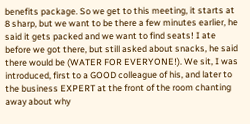benefits package. So we get to this meeting, it starts at 8 sharp, but we want to be there a few minutes earlier, he said it gets packed and we want to find seats! I ate before we got there, but still asked about snacks, he said there would be (WATER FOR EVERYONE!). We sit, I was introduced, first to a GOOD colleague of his, and later to the business EXPERT at the front of the room chanting away about why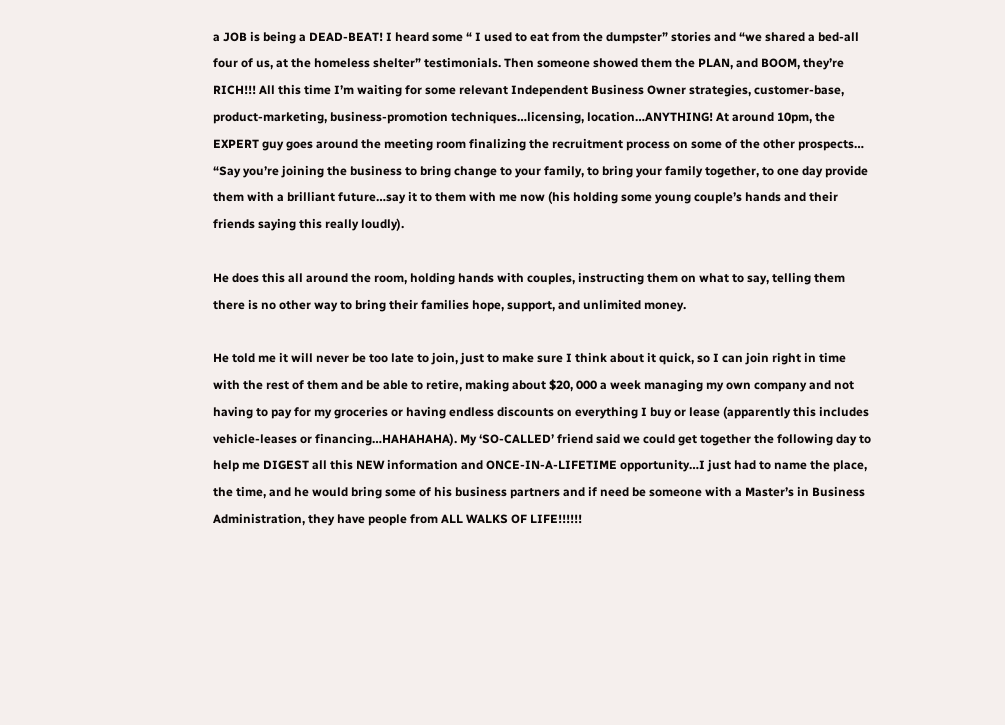a JOB is being a DEAD-BEAT! I heard some “ I used to eat from the dumpster” stories and “we shared a bed-all four of us, at the homeless shelter” testimonials. Then someone showed them the PLAN, and BOOM, they’re RICH!!! All this time I’m waiting for some relevant Independent Business Owner strategies, customer-base, product-marketing, business-promotion techniques…licensing, location…ANYTHING! At around 10pm, the EXPERT guy goes around the meeting room finalizing the recruitment process on some of the other prospects… “Say you’re joining the business to bring change to your family, to bring your family together, to one day provide them with a brilliant future…say it to them with me now (his holding some young couple’s hands and their friends saying this really loudly).

He does this all around the room, holding hands with couples, instructing them on what to say, telling them there is no other way to bring their families hope, support, and unlimited money.

He told me it will never be too late to join, just to make sure I think about it quick, so I can join right in time with the rest of them and be able to retire, making about $20, 000 a week managing my own company and not having to pay for my groceries or having endless discounts on everything I buy or lease (apparently this includes vehicle-leases or financing…HAHAHAHA). My ‘SO-CALLED’ friend said we could get together the following day to help me DIGEST all this NEW information and ONCE-IN-A-LIFETIME opportunity…I just had to name the place, the time, and he would bring some of his business partners and if need be someone with a Master’s in Business Administration, they have people from ALL WALKS OF LIFE!!!!!!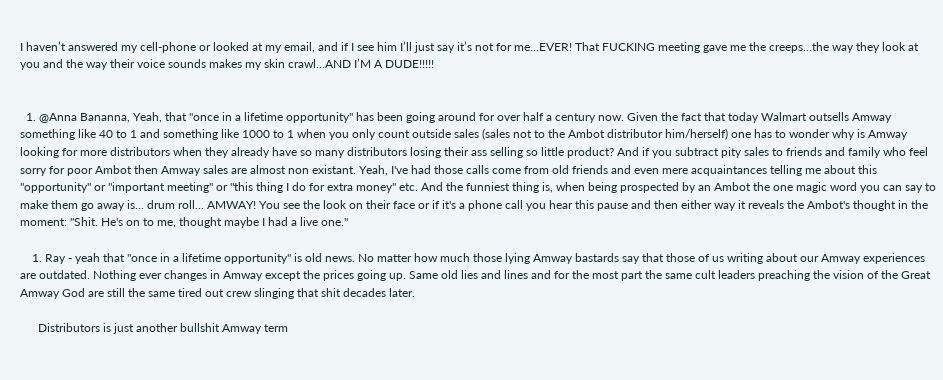I haven’t answered my cell-phone or looked at my email, and if I see him I’ll just say it’s not for me…EVER! That FUCKING meeting gave me the creeps…the way they look at you and the way their voice sounds makes my skin crawl…AND I’M A DUDE!!!!!


  1. @Anna Bananna, Yeah, that "once in a lifetime opportunity" has been going around for over half a century now. Given the fact that today Walmart outsells Amway something like 40 to 1 and something like 1000 to 1 when you only count outside sales (sales not to the Ambot distributor him/herself) one has to wonder why is Amway looking for more distributors when they already have so many distributors losing their ass selling so little product? And if you subtract pity sales to friends and family who feel sorry for poor Ambot then Amway sales are almost non existant. Yeah, I've had those calls come from old friends and even mere acquaintances telling me about this "opportunity" or "important meeting" or "this thing I do for extra money" etc. And the funniest thing is, when being prospected by an Ambot the one magic word you can say to make them go away is... drum roll... AMWAY! You see the look on their face or if it's a phone call you hear this pause and then either way it reveals the Ambot's thought in the moment: "Shit. He's on to me, thought maybe I had a live one."

    1. Ray - yeah that "once in a lifetime opportunity" is old news. No matter how much those lying Amway bastards say that those of us writing about our Amway experiences are outdated. Nothing ever changes in Amway except the prices going up. Same old lies and lines and for the most part the same cult leaders preaching the vision of the Great Amway God are still the same tired out crew slinging that shit decades later.

      Distributors is just another bullshit Amway term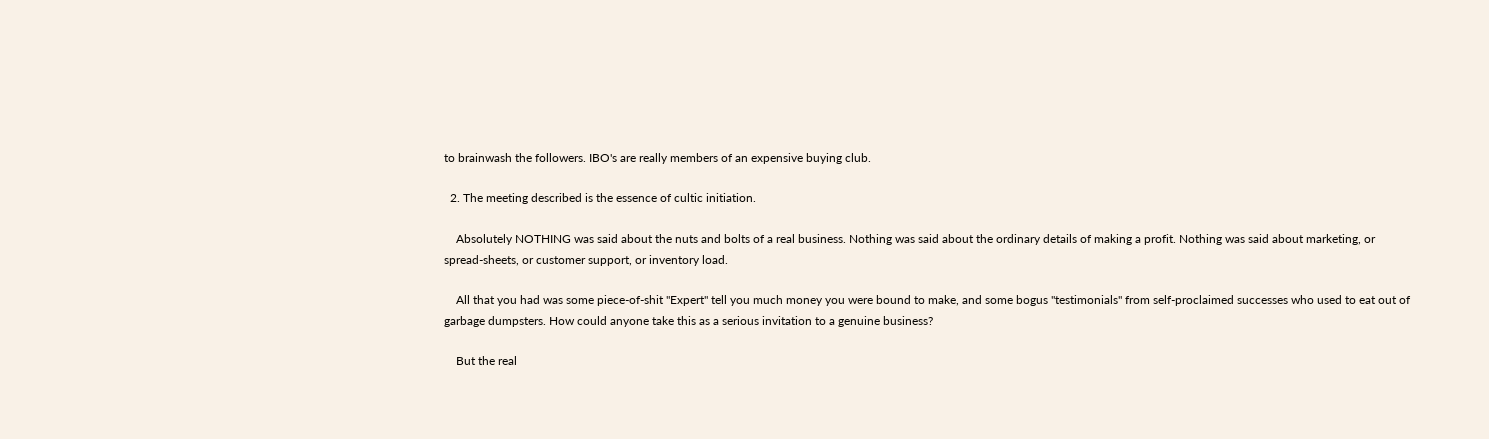to brainwash the followers. IBO's are really members of an expensive buying club.

  2. The meeting described is the essence of cultic initiation.

    Absolutely NOTHING was said about the nuts and bolts of a real business. Nothing was said about the ordinary details of making a profit. Nothing was said about marketing, or spread-sheets, or customer support, or inventory load.

    All that you had was some piece-of-shit "Expert" tell you much money you were bound to make, and some bogus "testimonials" from self-proclaimed successes who used to eat out of garbage dumpsters. How could anyone take this as a serious invitation to a genuine business?

    But the real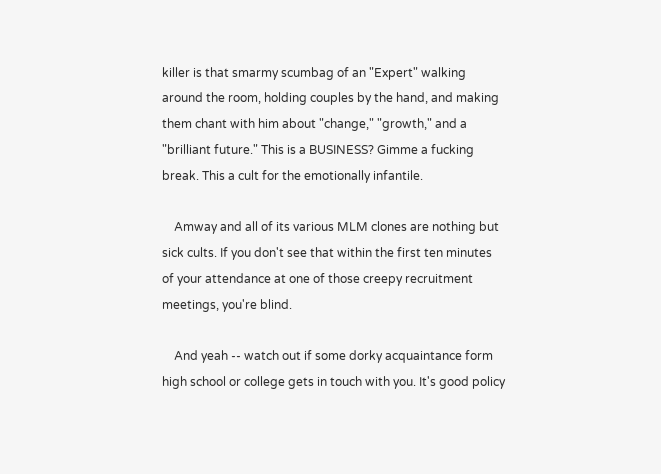killer is that smarmy scumbag of an "Expert" walking around the room, holding couples by the hand, and making them chant with him about "change," "growth," and a "brilliant future." This is a BUSINESS? Gimme a fucking break. This a cult for the emotionally infantile.

    Amway and all of its various MLM clones are nothing but sick cults. If you don't see that within the first ten minutes of your attendance at one of those creepy recruitment meetings, you're blind.

    And yeah -- watch out if some dorky acquaintance form high school or college gets in touch with you. It's good policy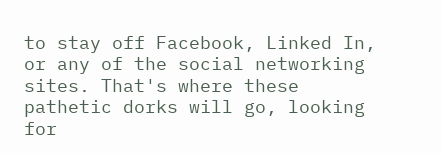to stay off Facebook, Linked In, or any of the social networking sites. That's where these pathetic dorks will go, looking for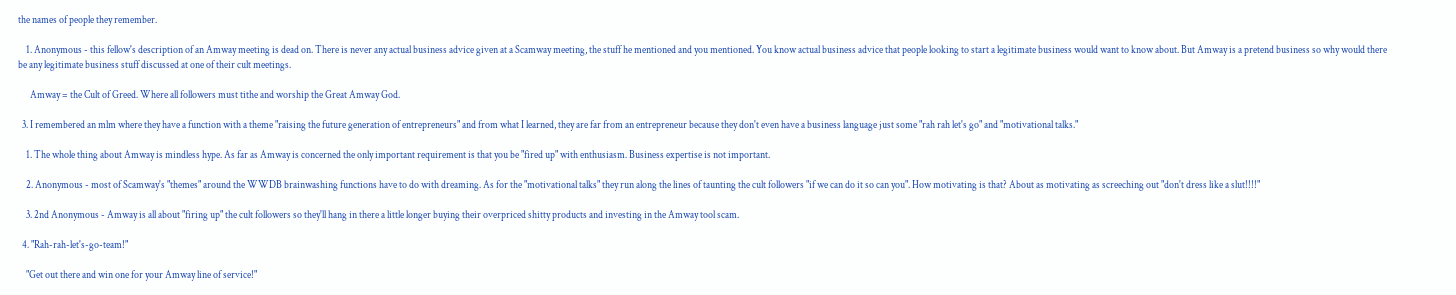the names of people they remember.

    1. Anonymous - this fellow's description of an Amway meeting is dead on. There is never any actual business advice given at a Scamway meeting, the stuff he mentioned and you mentioned. You know actual business advice that people looking to start a legitimate business would want to know about. But Amway is a pretend business so why would there be any legitimate business stuff discussed at one of their cult meetings.

      Amway = the Cult of Greed. Where all followers must tithe and worship the Great Amway God.

  3. I remembered an mlm where they have a function with a theme "raising the future generation of entrepreneurs" and from what I learned, they are far from an entrepreneur because they don't even have a business language just some "rah rah let's go" and "motivational talks."

    1. The whole thing about Amway is mindless hype. As far as Amway is concerned the only important requirement is that you be "fired up" with enthusiasm. Business expertise is not important.

    2. Anonymous - most of Scamway's "themes" around the WWDB brainwashing functions have to do with dreaming. As for the "motivational talks" they run along the lines of taunting the cult followers "if we can do it so can you". How motivating is that? About as motivating as screeching out "don't dress like a slut!!!!"

    3. 2nd Anonymous - Amway is all about "firing up" the cult followers so they'll hang in there a little longer buying their overpriced shitty products and investing in the Amway tool scam.

  4. "Rah-rah-let's-go-team!"

    "Get out there and win one for your Amway line of service!"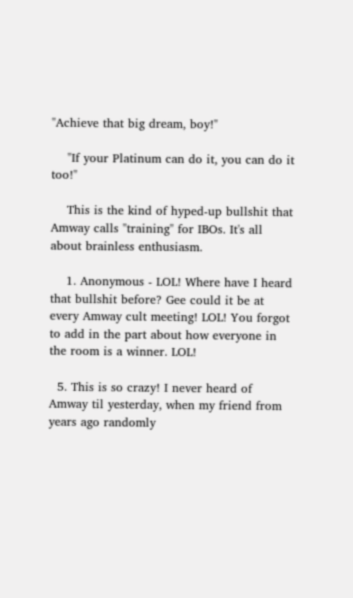"Achieve that big dream, boy!"

    "If your Platinum can do it, you can do it too!"

    This is the kind of hyped-up bullshit that Amway calls "training" for IBOs. It's all about brainless enthusiasm.

    1. Anonymous - LOL! Where have I heard that bullshit before? Gee could it be at every Amway cult meeting! LOL! You forgot to add in the part about how everyone in the room is a winner. LOL!

  5. This is so crazy! I never heard of Amway til yesterday, when my friend from years ago randomly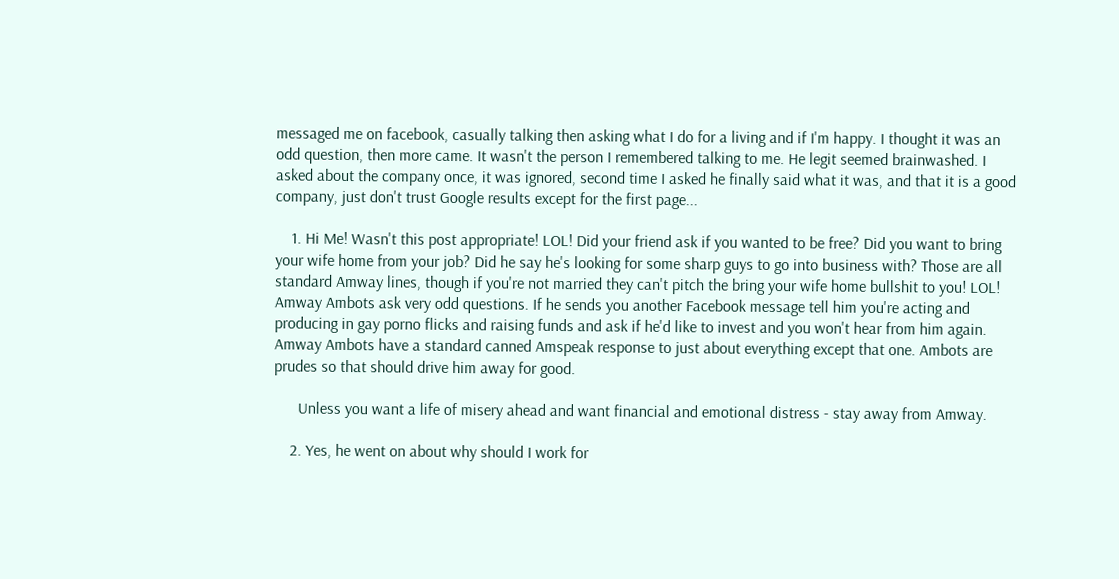messaged me on facebook, casually talking then asking what I do for a living and if I'm happy. I thought it was an odd question, then more came. It wasn't the person I remembered talking to me. He legit seemed brainwashed. I asked about the company once, it was ignored, second time I asked he finally said what it was, and that it is a good company, just don't trust Google results except for the first page...

    1. Hi Me! Wasn't this post appropriate! LOL! Did your friend ask if you wanted to be free? Did you want to bring your wife home from your job? Did he say he's looking for some sharp guys to go into business with? Those are all standard Amway lines, though if you're not married they can't pitch the bring your wife home bullshit to you! LOL! Amway Ambots ask very odd questions. If he sends you another Facebook message tell him you're acting and producing in gay porno flicks and raising funds and ask if he'd like to invest and you won't hear from him again. Amway Ambots have a standard canned Amspeak response to just about everything except that one. Ambots are prudes so that should drive him away for good.

      Unless you want a life of misery ahead and want financial and emotional distress - stay away from Amway.

    2. Yes, he went on about why should I work for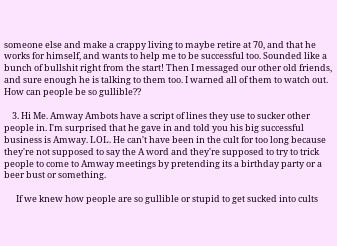someone else and make a crappy living to maybe retire at 70, and that he works for himself, and wants to help me to be successful too. Sounded like a bunch of bullshit right from the start! Then I messaged our other old friends, and sure enough he is talking to them too. I warned all of them to watch out. How can people be so gullible??

    3. Hi Me. Amway Ambots have a script of lines they use to sucker other people in. I'm surprised that he gave in and told you his big successful business is Amway. LOL. He can't have been in the cult for too long because they're not supposed to say the A word and they're supposed to try to trick people to come to Amway meetings by pretending its a birthday party or a beer bust or something.

      If we knew how people are so gullible or stupid to get sucked into cults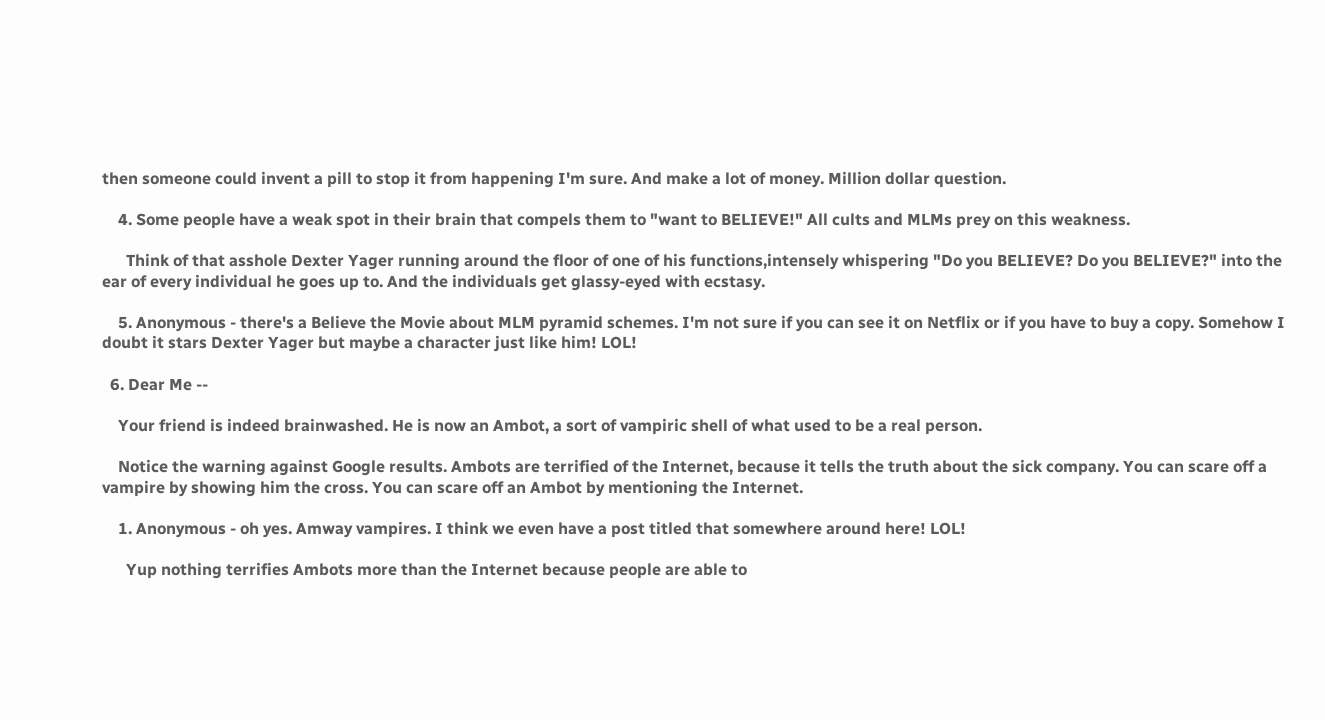then someone could invent a pill to stop it from happening I'm sure. And make a lot of money. Million dollar question.

    4. Some people have a weak spot in their brain that compels them to "want to BELIEVE!" All cults and MLMs prey on this weakness.

      Think of that asshole Dexter Yager running around the floor of one of his functions,intensely whispering "Do you BELIEVE? Do you BELIEVE?" into the ear of every individual he goes up to. And the individuals get glassy-eyed with ecstasy.

    5. Anonymous - there's a Believe the Movie about MLM pyramid schemes. I'm not sure if you can see it on Netflix or if you have to buy a copy. Somehow I doubt it stars Dexter Yager but maybe a character just like him! LOL!

  6. Dear Me --

    Your friend is indeed brainwashed. He is now an Ambot, a sort of vampiric shell of what used to be a real person.

    Notice the warning against Google results. Ambots are terrified of the Internet, because it tells the truth about the sick company. You can scare off a vampire by showing him the cross. You can scare off an Ambot by mentioning the Internet.

    1. Anonymous - oh yes. Amway vampires. I think we even have a post titled that somewhere around here! LOL!

      Yup nothing terrifies Ambots more than the Internet because people are able to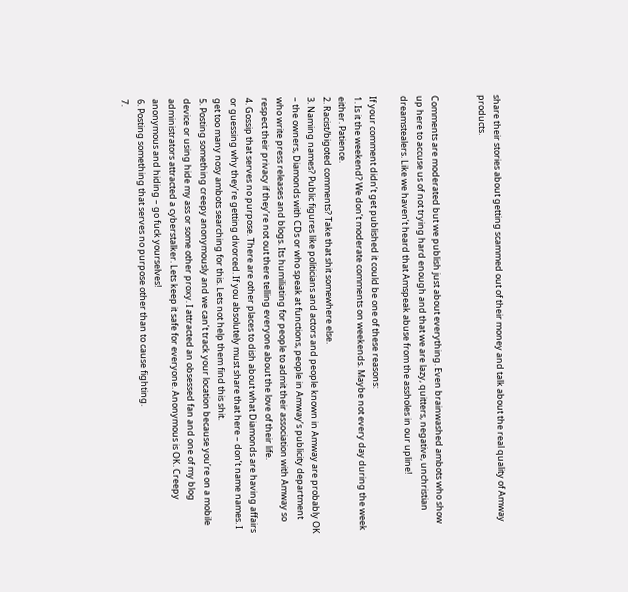share their stories about getting scammed out of their money and talk about the real quality of Amway products.


Comments are moderated but we publish just about everything. Even brainwashed ambots who show up here to accuse us of not trying hard enough and that we are lazy, quitters, negative, unchristian dreamstealers. Like we haven’t heard that Amspeak abuse from the assholes in our upline!

If your comment didn’t get published it could be one of these reasons:
1. Is it the weekend? We don’t moderate comments on weekends. Maybe not every day during the week either. Patience.
2. Racist/bigoted comments? Take that shit somewhere else.
3. Naming names? Public figures like politicians and actors and people known in Amway are probably OK – the owners, Diamonds with CDs or who speak at functions, people in Amway’s publicity department who write press releases and blogs. Its humiliating for people to admit their association with Amway so respect their privacy if they’re not out there telling everyone about the love of their life.
4. Gossip that serves no purpose. There are other places to dish about what Diamonds are having affairs or guessing why they’re getting divorced. If you absolutely must share that here – don’t name names. I get too many nosy ambots searching for this. Lets not help them find this shit.
5. Posting something creepy anonymously and we can’t track your location because you’re on a mobile device or using hide my ass or some other proxy. I attracted an obsessed fan and one of my blog administrators attracted a cyberstalker. Lets keep it safe for everyone. Anonymous is OK. Creepy anonymous and hiding – go fuck yourselves!
6. Posting something that serves no purpose other than to cause fighting.
7.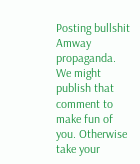Posting bullshit Amway propaganda. We might publish that comment to make fun of you. Otherwise take your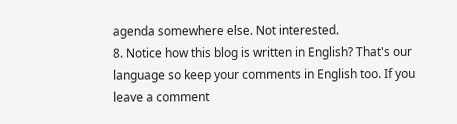agenda somewhere else. Not interested.
8. Notice how this blog is written in English? That's our language so keep your comments in English too. If you leave a comment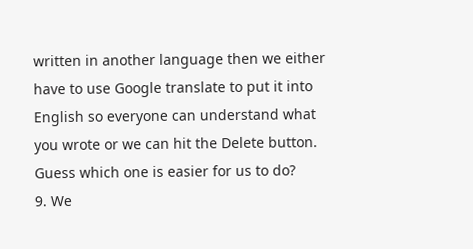written in another language then we either have to use Google translate to put it into English so everyone can understand what you wrote or we can hit the Delete button. Guess which one is easier for us to do?
9. We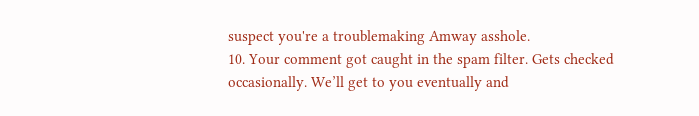suspect you're a troublemaking Amway asshole.
10. Your comment got caught in the spam filter. Gets checked occasionally. We’ll get to you eventually and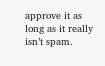approve it as long as it really isn’t spam.